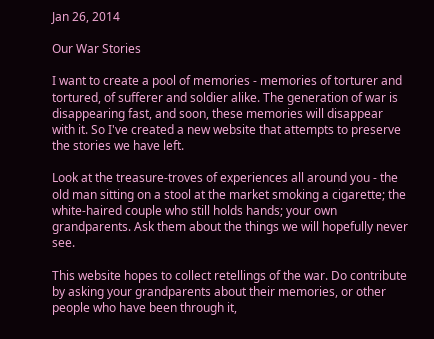Jan 26, 2014

Our War Stories

I want to create a pool of memories - memories of torturer and tortured, of sufferer and soldier alike. The generation of war is disappearing fast, and soon, these memories will disappear with it. So I've created a new website that attempts to preserve the stories we have left.

Look at the treasure-troves of experiences all around you - the old man sitting on a stool at the market smoking a cigarette; the white-haired couple who still holds hands; your own grandparents. Ask them about the things we will hopefully never see.

This website hopes to collect retellings of the war. Do contribute by asking your grandparents about their memories, or other people who have been through it,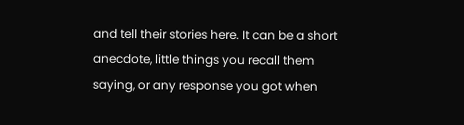and tell their stories here. It can be a short anecdote, little things you recall them saying, or any response you got when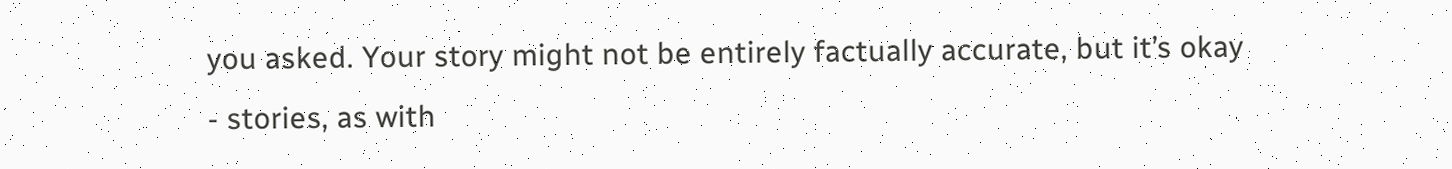you asked. Your story might not be entirely factually accurate, but it’s okay - stories, as with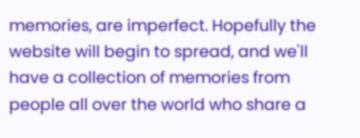memories, are imperfect. Hopefully the website will begin to spread, and we'll have a collection of memories from people all over the world who share a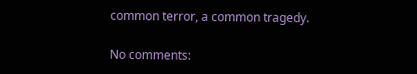common terror, a common tragedy.

No comments: